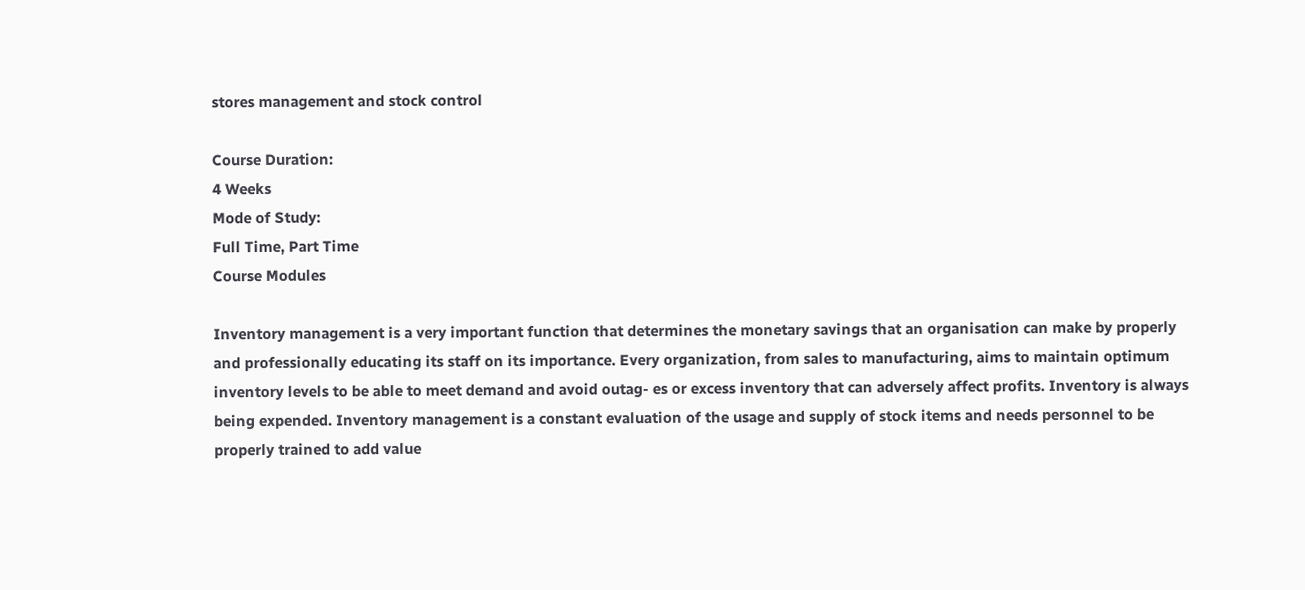stores management and stock control

Course Duration:
4 Weeks
Mode of Study:
Full Time, Part Time
Course Modules

Inventory management is a very important function that determines the monetary savings that an organisation can make by properly and professionally educating its staff on its importance. Every organization, from sales to manufacturing, aims to maintain optimum inventory levels to be able to meet demand and avoid outag- es or excess inventory that can adversely affect profits. Inventory is always being expended. Inventory management is a constant evaluation of the usage and supply of stock items and needs personnel to be properly trained to add value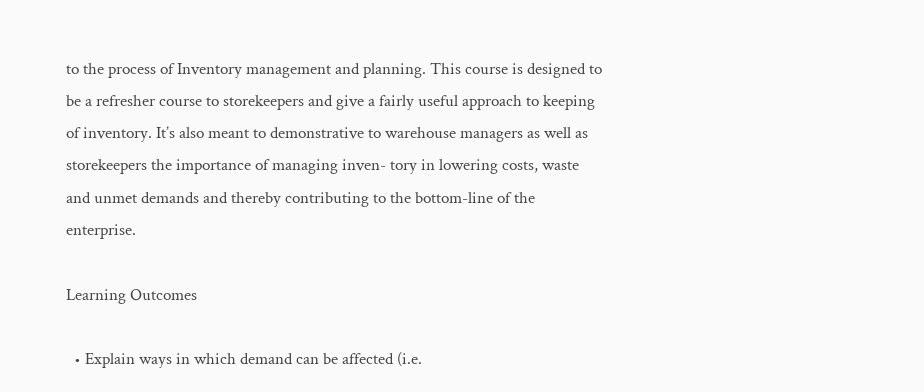to the process of Inventory management and planning. This course is designed to be a refresher course to storekeepers and give a fairly useful approach to keeping of inventory. It’s also meant to demonstrative to warehouse managers as well as storekeepers the importance of managing inven- tory in lowering costs, waste and unmet demands and thereby contributing to the bottom-line of the enterprise.

Learning Outcomes

  • Explain ways in which demand can be affected (i.e.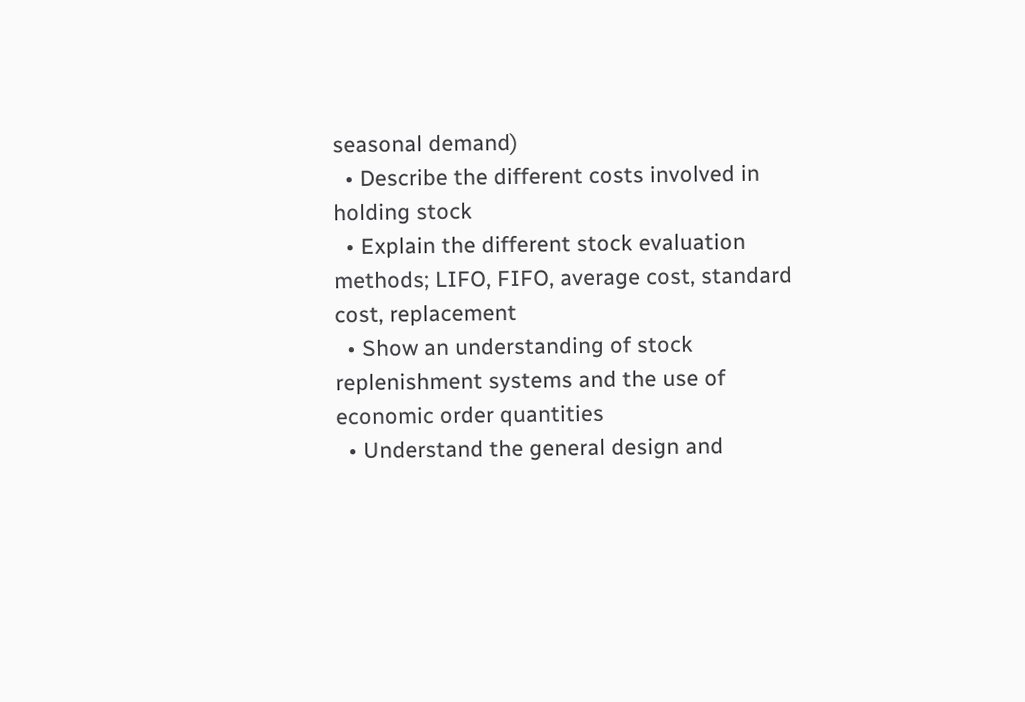seasonal demand)
  • Describe the different costs involved in holding stock
  • Explain the different stock evaluation methods; LIFO, FIFO, average cost, standard cost, replacement
  • Show an understanding of stock replenishment systems and the use of economic order quantities
  • Understand the general design and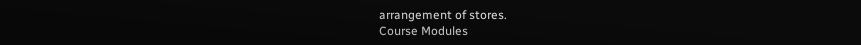arrangement of stores.
Course Modules